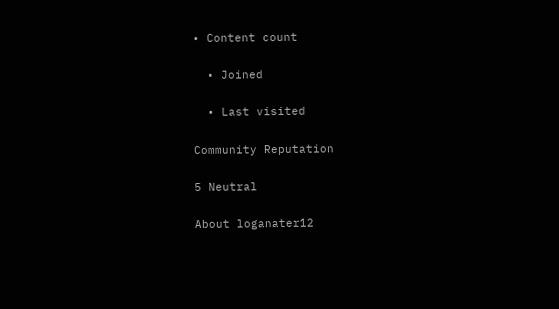• Content count

  • Joined

  • Last visited

Community Reputation

5 Neutral

About loganater12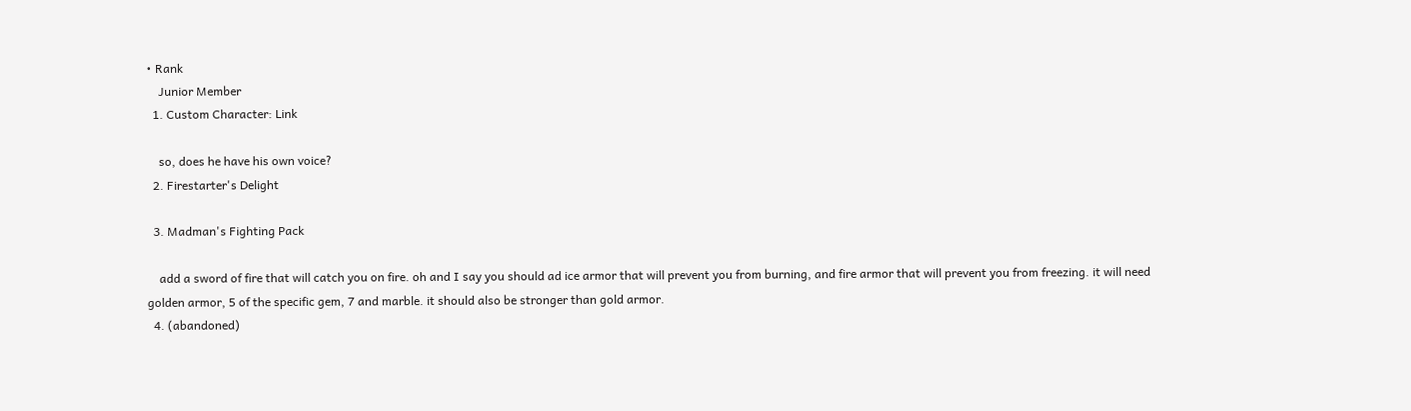• Rank
    Junior Member
  1. Custom Character: Link

    so, does he have his own voice?
  2. Firestarter's Delight

  3. Madman's Fighting Pack

    add a sword of fire that will catch you on fire. oh and I say you should ad ice armor that will prevent you from burning, and fire armor that will prevent you from freezing. it will need golden armor, 5 of the specific gem, 7 and marble. it should also be stronger than gold armor.
  4. (abandoned)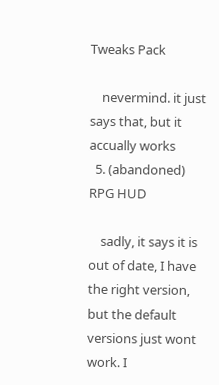Tweaks Pack

    nevermind. it just says that, but it accually works
  5. (abandoned) RPG HUD

    sadly, it says it is out of date, I have the right version, but the default versions just wont work. I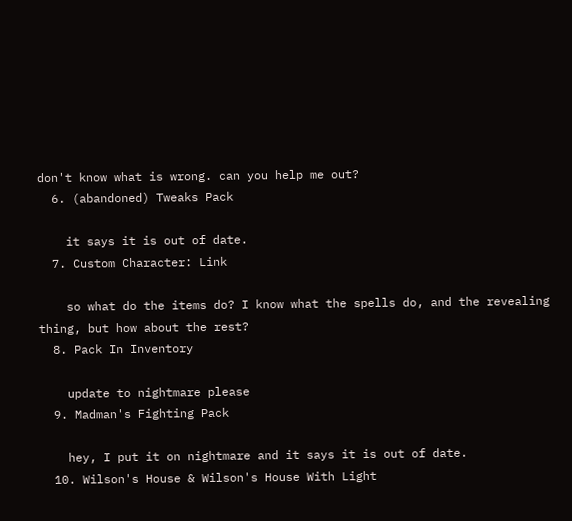don't know what is wrong. can you help me out?
  6. (abandoned) Tweaks Pack

    it says it is out of date.
  7. Custom Character: Link

    so what do the items do? I know what the spells do, and the revealing thing, but how about the rest?
  8. Pack In Inventory

    update to nightmare please
  9. Madman's Fighting Pack

    hey, I put it on nightmare and it says it is out of date.
  10. Wilson's House & Wilson's House With Light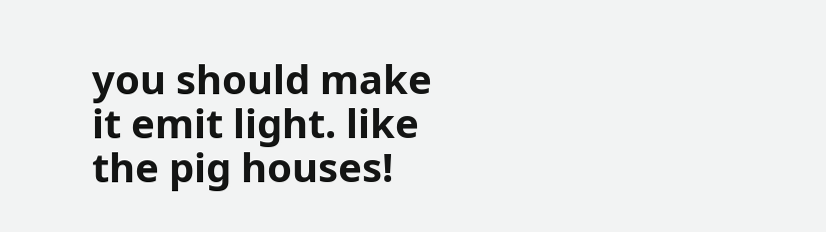you should make it emit light. like the pig houses!